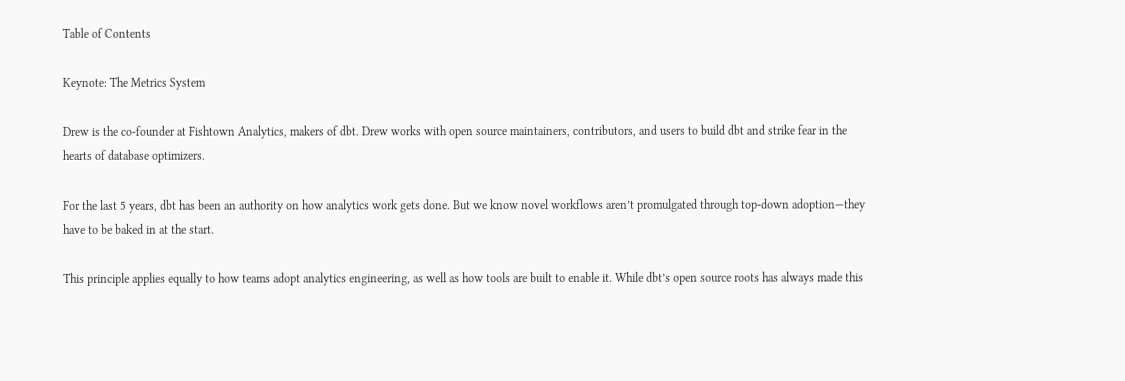Table of Contents

Keynote: The Metrics System

Drew is the co-founder at Fishtown Analytics, makers of dbt. Drew works with open source maintainers, contributors, and users to build dbt and strike fear in the hearts of database optimizers.

For the last 5 years, dbt has been an authority on how analytics work gets done. But we know novel workflows aren’t promulgated through top-down adoption—they have to be baked in at the start.

This principle applies equally to how teams adopt analytics engineering, as well as how tools are built to enable it. While dbt’s open source roots has always made this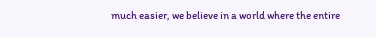much easier, we believe in a world where the entire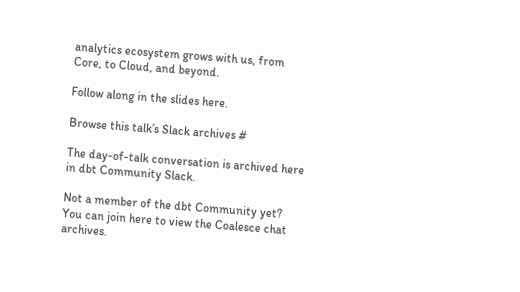analytics ecosystem grows with us, from Core, to Cloud, and beyond.

Follow along in the slides here.

Browse this talk’s Slack archives #

The day-of-talk conversation is archived here in dbt Community Slack.

Not a member of the dbt Community yet? You can join here to view the Coalesce chat archives.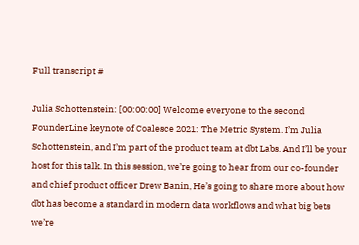Full transcript #

Julia Schottenstein: [00:00:00] Welcome everyone to the second FounderLine keynote of Coalesce 2021: The Metric System. I’m Julia Schottenstein, and I’m part of the product team at dbt Labs. And I’ll be your host for this talk. In this session, we’re going to hear from our co-founder and chief product officer Drew Banin, He’s going to share more about how dbt has become a standard in modern data workflows and what big bets we’re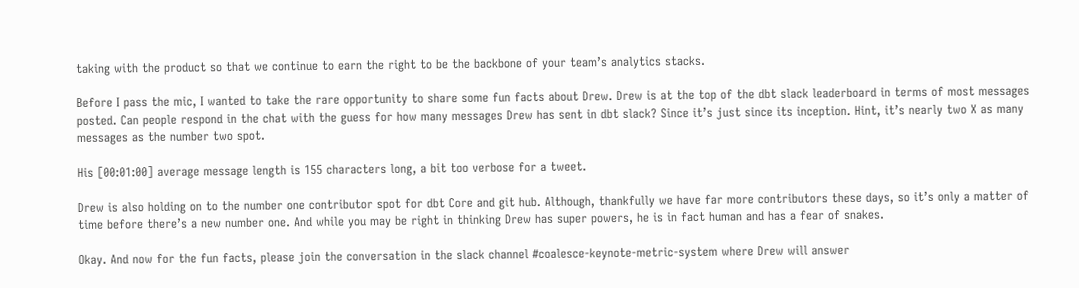taking with the product so that we continue to earn the right to be the backbone of your team’s analytics stacks.

Before I pass the mic, I wanted to take the rare opportunity to share some fun facts about Drew. Drew is at the top of the dbt slack leaderboard in terms of most messages posted. Can people respond in the chat with the guess for how many messages Drew has sent in dbt slack? Since it’s just since its inception. Hint, it’s nearly two X as many messages as the number two spot.

His [00:01:00] average message length is 155 characters long, a bit too verbose for a tweet.

Drew is also holding on to the number one contributor spot for dbt Core and git hub. Although, thankfully we have far more contributors these days, so it’s only a matter of time before there’s a new number one. And while you may be right in thinking Drew has super powers, he is in fact human and has a fear of snakes.

Okay. And now for the fun facts, please join the conversation in the slack channel #coalesce-keynote-metric-system where Drew will answer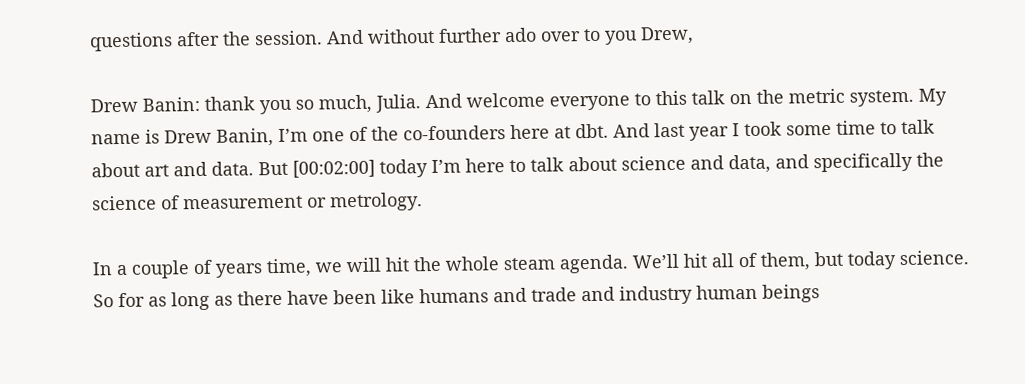questions after the session. And without further ado over to you Drew,

Drew Banin: thank you so much, Julia. And welcome everyone to this talk on the metric system. My name is Drew Banin, I’m one of the co-founders here at dbt. And last year I took some time to talk about art and data. But [00:02:00] today I’m here to talk about science and data, and specifically the science of measurement or metrology.

In a couple of years time, we will hit the whole steam agenda. We’ll hit all of them, but today science. So for as long as there have been like humans and trade and industry human beings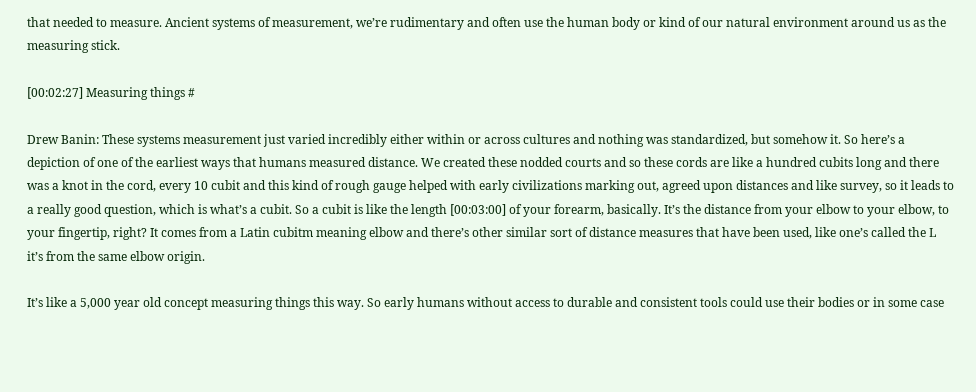that needed to measure. Ancient systems of measurement, we’re rudimentary and often use the human body or kind of our natural environment around us as the measuring stick.

[00:02:27] Measuring things #

Drew Banin: These systems measurement just varied incredibly either within or across cultures and nothing was standardized, but somehow it. So here’s a depiction of one of the earliest ways that humans measured distance. We created these nodded courts and so these cords are like a hundred cubits long and there was a knot in the cord, every 10 cubit and this kind of rough gauge helped with early civilizations marking out, agreed upon distances and like survey, so it leads to a really good question, which is what’s a cubit. So a cubit is like the length [00:03:00] of your forearm, basically. It’s the distance from your elbow to your elbow, to your fingertip, right? It comes from a Latin cubitm meaning elbow and there’s other similar sort of distance measures that have been used, like one’s called the L it’s from the same elbow origin.

It’s like a 5,000 year old concept measuring things this way. So early humans without access to durable and consistent tools could use their bodies or in some case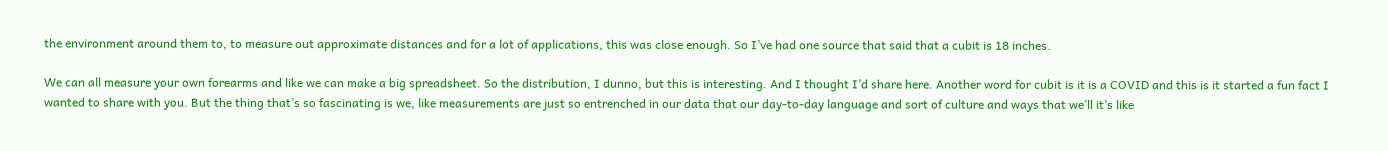the environment around them to, to measure out approximate distances and for a lot of applications, this was close enough. So I’ve had one source that said that a cubit is 18 inches.

We can all measure your own forearms and like we can make a big spreadsheet. So the distribution, I dunno, but this is interesting. And I thought I’d share here. Another word for cubit is it is a COVID and this is it started a fun fact I wanted to share with you. But the thing that’s so fascinating is we, like measurements are just so entrenched in our data that our day-to-day language and sort of culture and ways that we’ll it’s like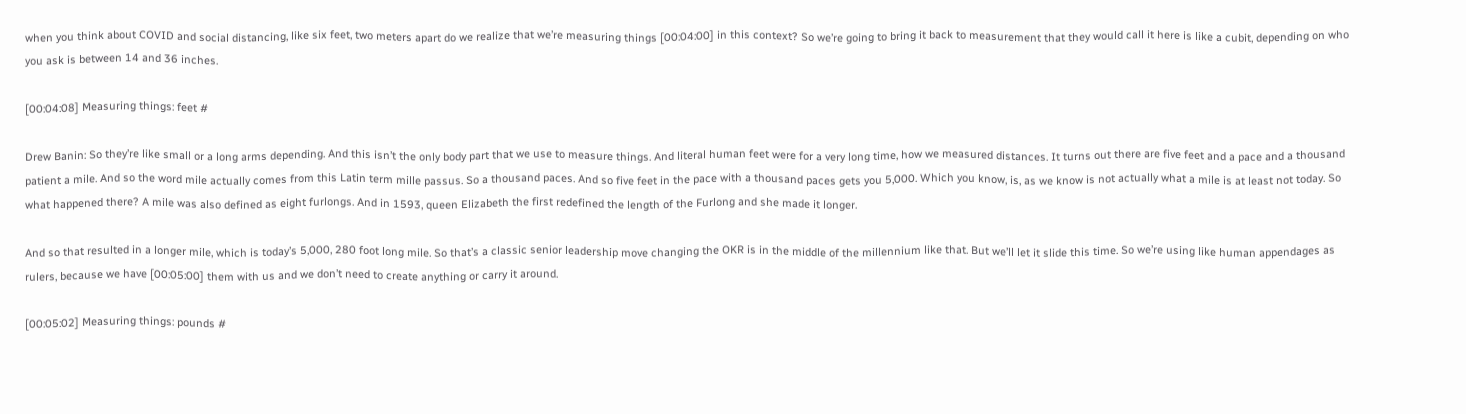when you think about COVID and social distancing, like six feet, two meters apart do we realize that we’re measuring things [00:04:00] in this context? So we’re going to bring it back to measurement that they would call it here is like a cubit, depending on who you ask is between 14 and 36 inches.

[00:04:08] Measuring things: feet #

Drew Banin: So they’re like small or a long arms depending. And this isn’t the only body part that we use to measure things. And literal human feet were for a very long time, how we measured distances. It turns out there are five feet and a pace and a thousand patient a mile. And so the word mile actually comes from this Latin term mille passus. So a thousand paces. And so five feet in the pace with a thousand paces gets you 5,000. Which you know, is, as we know is not actually what a mile is at least not today. So what happened there? A mile was also defined as eight furlongs. And in 1593, queen Elizabeth the first redefined the length of the Furlong and she made it longer.

And so that resulted in a longer mile, which is today’s 5,000, 280 foot long mile. So that’s a classic senior leadership move changing the OKR is in the middle of the millennium like that. But we’ll let it slide this time. So we’re using like human appendages as rulers, because we have [00:05:00] them with us and we don’t need to create anything or carry it around.

[00:05:02] Measuring things: pounds #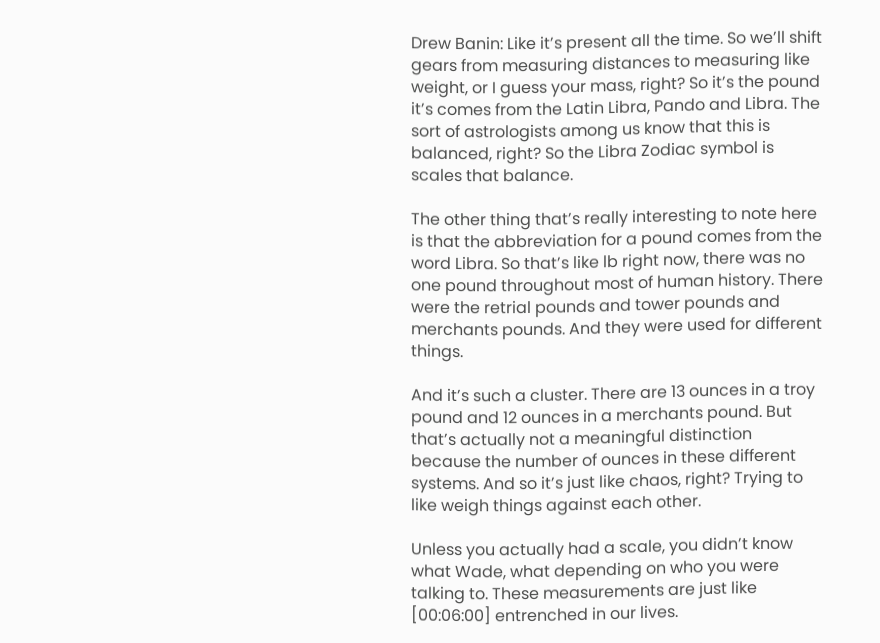Drew Banin: Like it’s present all the time. So we’ll shift gears from measuring distances to measuring like weight, or I guess your mass, right? So it’s the pound it’s comes from the Latin Libra, Pando and Libra. The sort of astrologists among us know that this is balanced, right? So the Libra Zodiac symbol is scales that balance.

The other thing that’s really interesting to note here is that the abbreviation for a pound comes from the word Libra. So that’s like lb right now, there was no one pound throughout most of human history. There were the retrial pounds and tower pounds and merchants pounds. And they were used for different things.

And it’s such a cluster. There are 13 ounces in a troy pound and 12 ounces in a merchants pound. But that’s actually not a meaningful distinction because the number of ounces in these different systems. And so it’s just like chaos, right? Trying to like weigh things against each other.

Unless you actually had a scale, you didn’t know what Wade, what depending on who you were talking to. These measurements are just like [00:06:00] entrenched in our lives.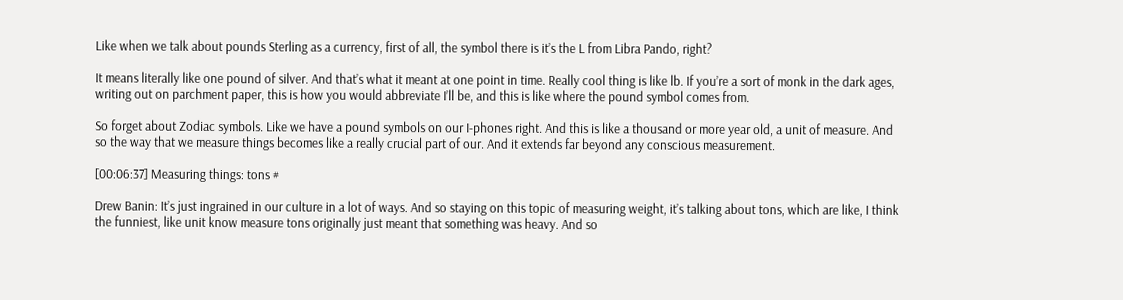Like when we talk about pounds Sterling as a currency, first of all, the symbol there is it’s the L from Libra Pando, right?

It means literally like one pound of silver. And that’s what it meant at one point in time. Really cool thing is like lb. If you’re a sort of monk in the dark ages, writing out on parchment paper, this is how you would abbreviate I’ll be, and this is like where the pound symbol comes from.

So forget about Zodiac symbols. Like we have a pound symbols on our I-phones right. And this is like a thousand or more year old, a unit of measure. And so the way that we measure things becomes like a really crucial part of our. And it extends far beyond any conscious measurement.

[00:06:37] Measuring things: tons #

Drew Banin: It’s just ingrained in our culture in a lot of ways. And so staying on this topic of measuring weight, it’s talking about tons, which are like, I think the funniest, like unit know measure tons originally just meant that something was heavy. And so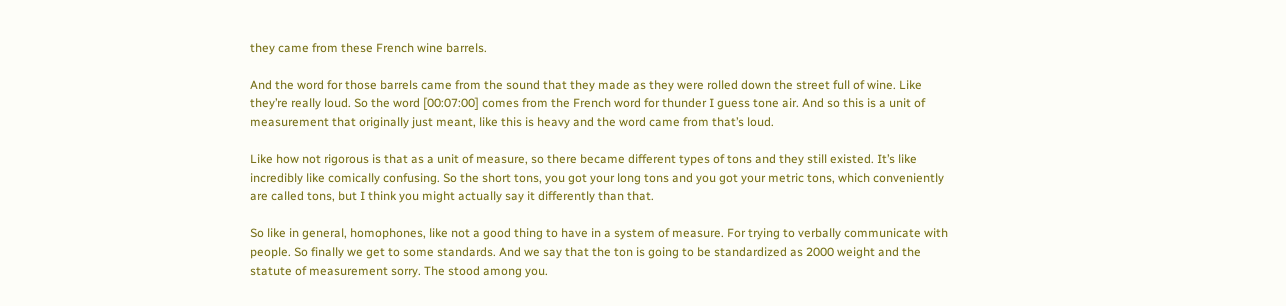they came from these French wine barrels.

And the word for those barrels came from the sound that they made as they were rolled down the street full of wine. Like they’re really loud. So the word [00:07:00] comes from the French word for thunder I guess tone air. And so this is a unit of measurement that originally just meant, like this is heavy and the word came from that’s loud.

Like how not rigorous is that as a unit of measure, so there became different types of tons and they still existed. It’s like incredibly like comically confusing. So the short tons, you got your long tons and you got your metric tons, which conveniently are called tons, but I think you might actually say it differently than that.

So like in general, homophones, like not a good thing to have in a system of measure. For trying to verbally communicate with people. So finally we get to some standards. And we say that the ton is going to be standardized as 2000 weight and the statute of measurement sorry. The stood among you.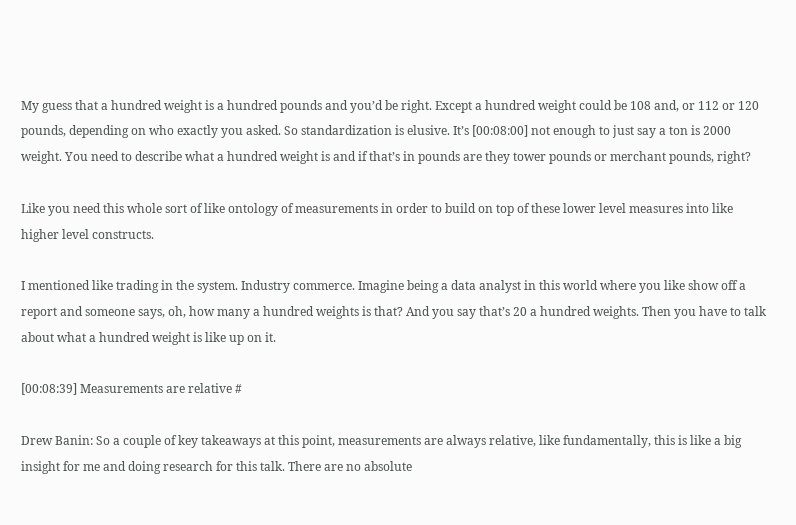My guess that a hundred weight is a hundred pounds and you’d be right. Except a hundred weight could be 108 and, or 112 or 120 pounds, depending on who exactly you asked. So standardization is elusive. It’s [00:08:00] not enough to just say a ton is 2000 weight. You need to describe what a hundred weight is and if that’s in pounds are they tower pounds or merchant pounds, right?

Like you need this whole sort of like ontology of measurements in order to build on top of these lower level measures into like higher level constructs.

I mentioned like trading in the system. Industry commerce. Imagine being a data analyst in this world where you like show off a report and someone says, oh, how many a hundred weights is that? And you say that’s 20 a hundred weights. Then you have to talk about what a hundred weight is like up on it.

[00:08:39] Measurements are relative #

Drew Banin: So a couple of key takeaways at this point, measurements are always relative, like fundamentally, this is like a big insight for me and doing research for this talk. There are no absolute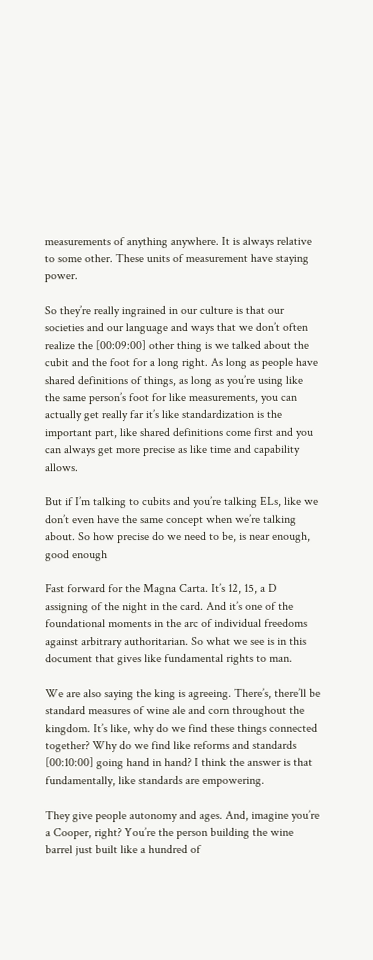measurements of anything anywhere. It is always relative to some other. These units of measurement have staying power.

So they’re really ingrained in our culture is that our societies and our language and ways that we don’t often realize the [00:09:00] other thing is we talked about the cubit and the foot for a long right. As long as people have shared definitions of things, as long as you’re using like the same person’s foot for like measurements, you can actually get really far it’s like standardization is the important part, like shared definitions come first and you can always get more precise as like time and capability allows.

But if I’m talking to cubits and you’re talking ELs, like we don’t even have the same concept when we’re talking about. So how precise do we need to be, is near enough, good enough

Fast forward for the Magna Carta. It’s 12, 15, a D assigning of the night in the card. And it’s one of the foundational moments in the arc of individual freedoms against arbitrary authoritarian. So what we see is in this document that gives like fundamental rights to man.

We are also saying the king is agreeing. There’s, there’ll be standard measures of wine ale and corn throughout the kingdom. It’s like, why do we find these things connected together? Why do we find like reforms and standards [00:10:00] going hand in hand? I think the answer is that fundamentally, like standards are empowering.

They give people autonomy and ages. And, imagine you’re a Cooper, right? You’re the person building the wine barrel just built like a hundred of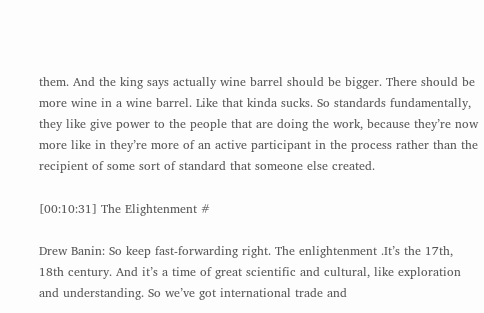them. And the king says actually wine barrel should be bigger. There should be more wine in a wine barrel. Like that kinda sucks. So standards fundamentally, they like give power to the people that are doing the work, because they’re now more like in they’re more of an active participant in the process rather than the recipient of some sort of standard that someone else created.

[00:10:31] The Elightenment #

Drew Banin: So keep fast-forwarding right. The enlightenment .It’s the 17th, 18th century. And it’s a time of great scientific and cultural, like exploration and understanding. So we’ve got international trade and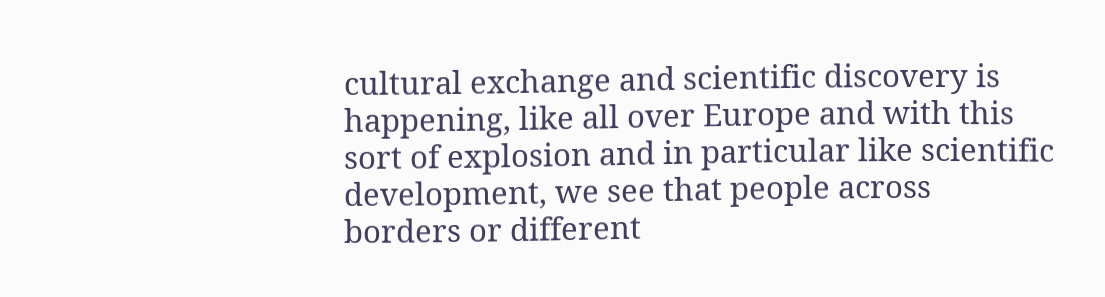cultural exchange and scientific discovery is happening, like all over Europe and with this sort of explosion and in particular like scientific development, we see that people across borders or different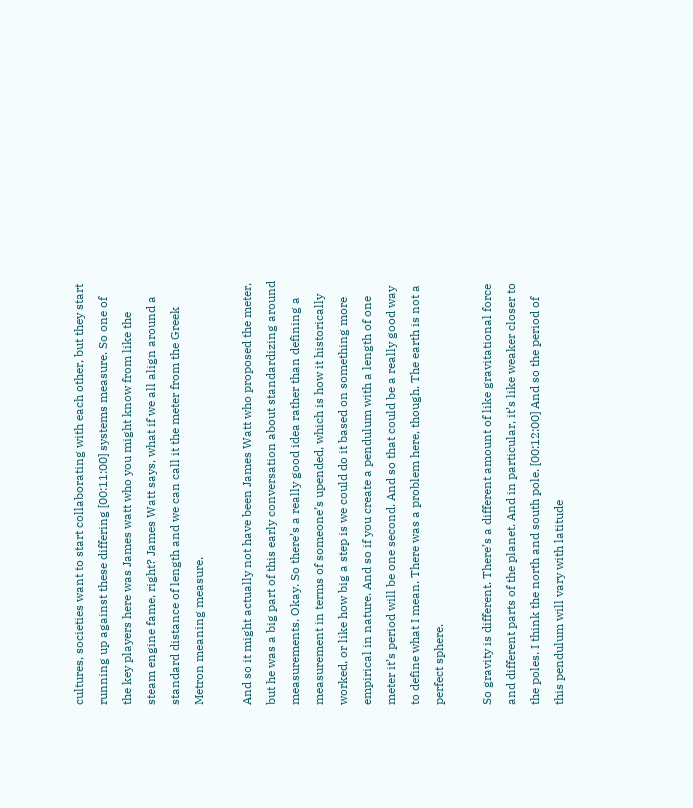cultures, societies want to start collaborating with each other, but they start running up against these differing [00:11:00] systems measure. So one of the key players here was James watt who you might know from like the steam engine fame, right? James Watt says, what if we all align around a standard distance of length and we can call it the meter from the Greek Metron meaning measure.

And so it might actually not have been James Watt who proposed the meter, but he was a big part of this early conversation about standardizing around measurements. Okay. So there’s a really good idea rather than defining a measurement in terms of someone’s upended, which is how it historically worked, or like how big a step is we could do it based on something more empirical in nature. And so if you create a pendulum with a length of one meter it’s period will be one second. And so that could be a really good way to define what I mean. There was a problem here, though. The earth is not a perfect sphere.

So gravity is different. There’s a different amount of like gravitational force and different parts of the planet. And in particular, it’s like weaker closer to the poles. I think the north and south pole. [00:12:00] And so the period of this pendulum will vary with latitude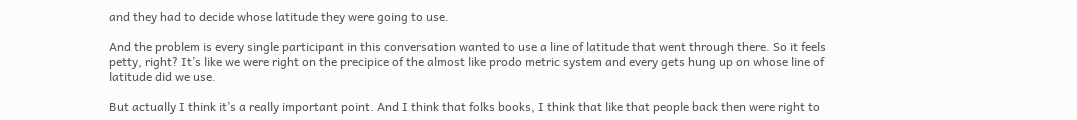and they had to decide whose latitude they were going to use.

And the problem is every single participant in this conversation wanted to use a line of latitude that went through there. So it feels petty, right? It’s like we were right on the precipice of the almost like prodo metric system and every gets hung up on whose line of latitude did we use.

But actually I think it’s a really important point. And I think that folks books, I think that like that people back then were right to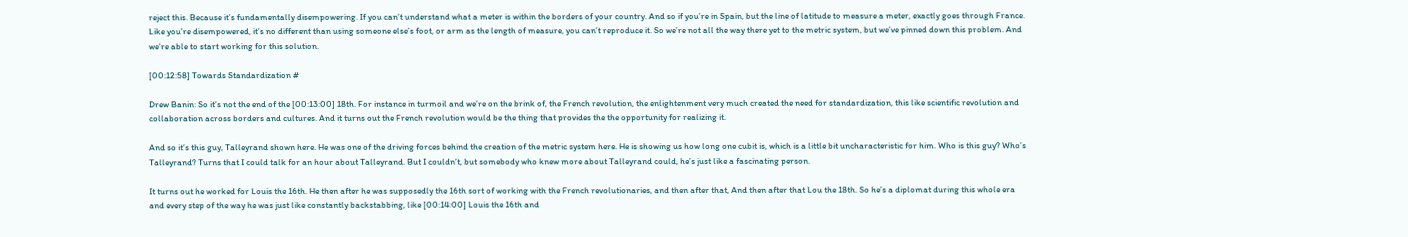reject this. Because it’s fundamentally disempowering. If you can’t understand what a meter is within the borders of your country. And so if you’re in Spain, but the line of latitude to measure a meter, exactly goes through France. Like you’re disempowered, it’s no different than using someone else’s foot, or arm as the length of measure, you can’t reproduce it. So we’re not all the way there yet to the metric system, but we’ve pinned down this problem. And we’re able to start working for this solution.

[00:12:58] Towards Standardization #

Drew Banin: So it’s not the end of the [00:13:00] 18th. For instance in turmoil and we’re on the brink of, the French revolution, the enlightenment very much created the need for standardization, this like scientific revolution and collaboration across borders and cultures. And it turns out the French revolution would be the thing that provides the the opportunity for realizing it.

And so it’s this guy, Talleyrand shown here. He was one of the driving forces behind the creation of the metric system here. He is showing us how long one cubit is, which is a little bit uncharacteristic for him. Who is this guy? Who’s Talleyrand? Turns that I could talk for an hour about Talleyrand. But I couldn’t, but somebody who knew more about Talleyrand could, he’s just like a fascinating person.

It turns out he worked for Louis the 16th. He then after he was supposedly the 16th sort of working with the French revolutionaries, and then after that, And then after that Lou the 18th. So he’s a diplomat during this whole era and every step of the way he was just like constantly backstabbing, like [00:14:00] Louis the 16th and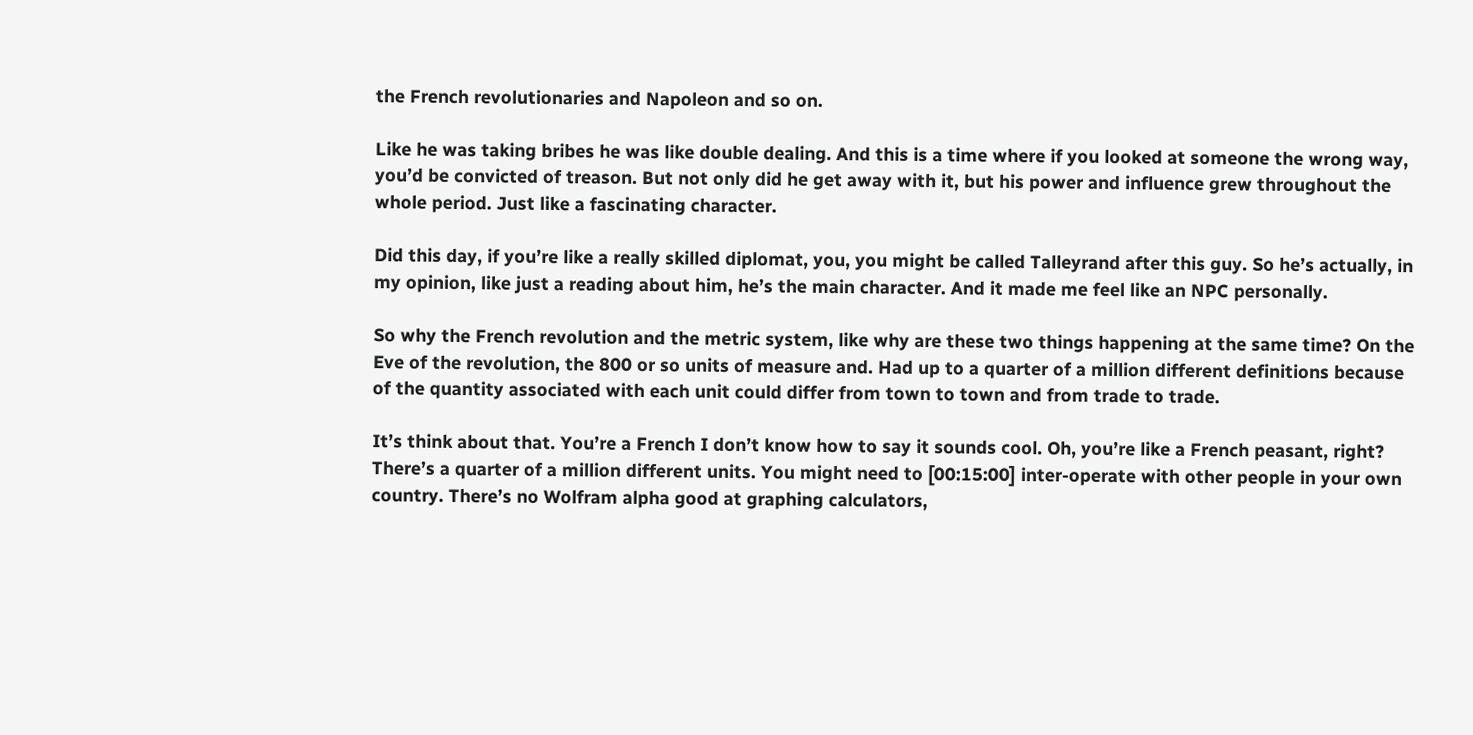the French revolutionaries and Napoleon and so on.

Like he was taking bribes he was like double dealing. And this is a time where if you looked at someone the wrong way, you’d be convicted of treason. But not only did he get away with it, but his power and influence grew throughout the whole period. Just like a fascinating character.

Did this day, if you’re like a really skilled diplomat, you, you might be called Talleyrand after this guy. So he’s actually, in my opinion, like just a reading about him, he’s the main character. And it made me feel like an NPC personally.

So why the French revolution and the metric system, like why are these two things happening at the same time? On the Eve of the revolution, the 800 or so units of measure and. Had up to a quarter of a million different definitions because of the quantity associated with each unit could differ from town to town and from trade to trade.

It’s think about that. You’re a French I don’t know how to say it sounds cool. Oh, you’re like a French peasant, right? There’s a quarter of a million different units. You might need to [00:15:00] inter-operate with other people in your own country. There’s no Wolfram alpha good at graphing calculators,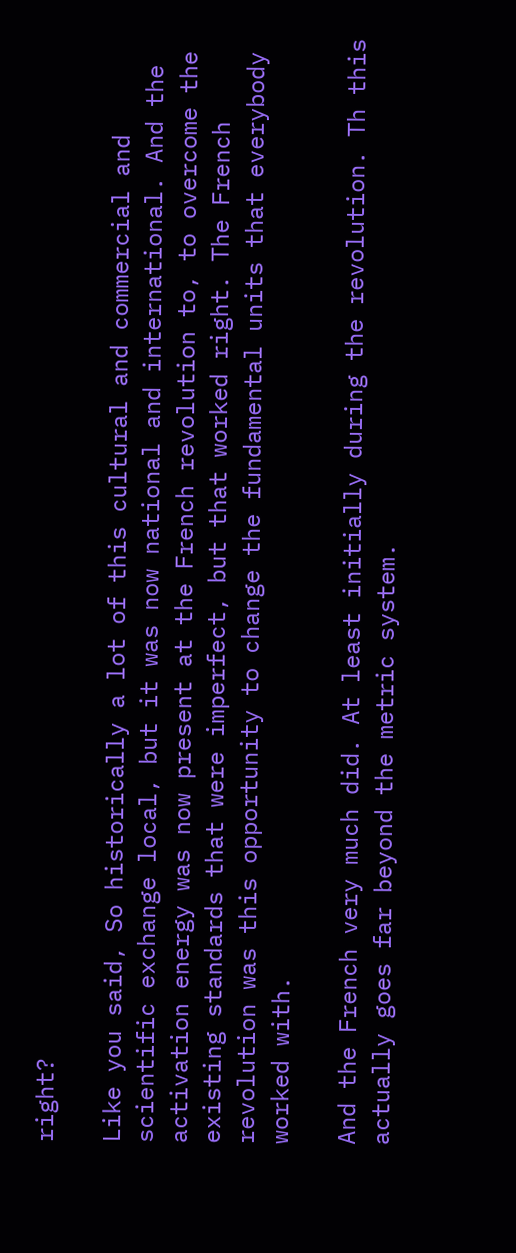right?

Like you said, So historically a lot of this cultural and commercial and scientific exchange local, but it was now national and international. And the activation energy was now present at the French revolution to, to overcome the existing standards that were imperfect, but that worked right. The French revolution was this opportunity to change the fundamental units that everybody worked with.

And the French very much did. At least initially during the revolution. Th this actually goes far beyond the metric system.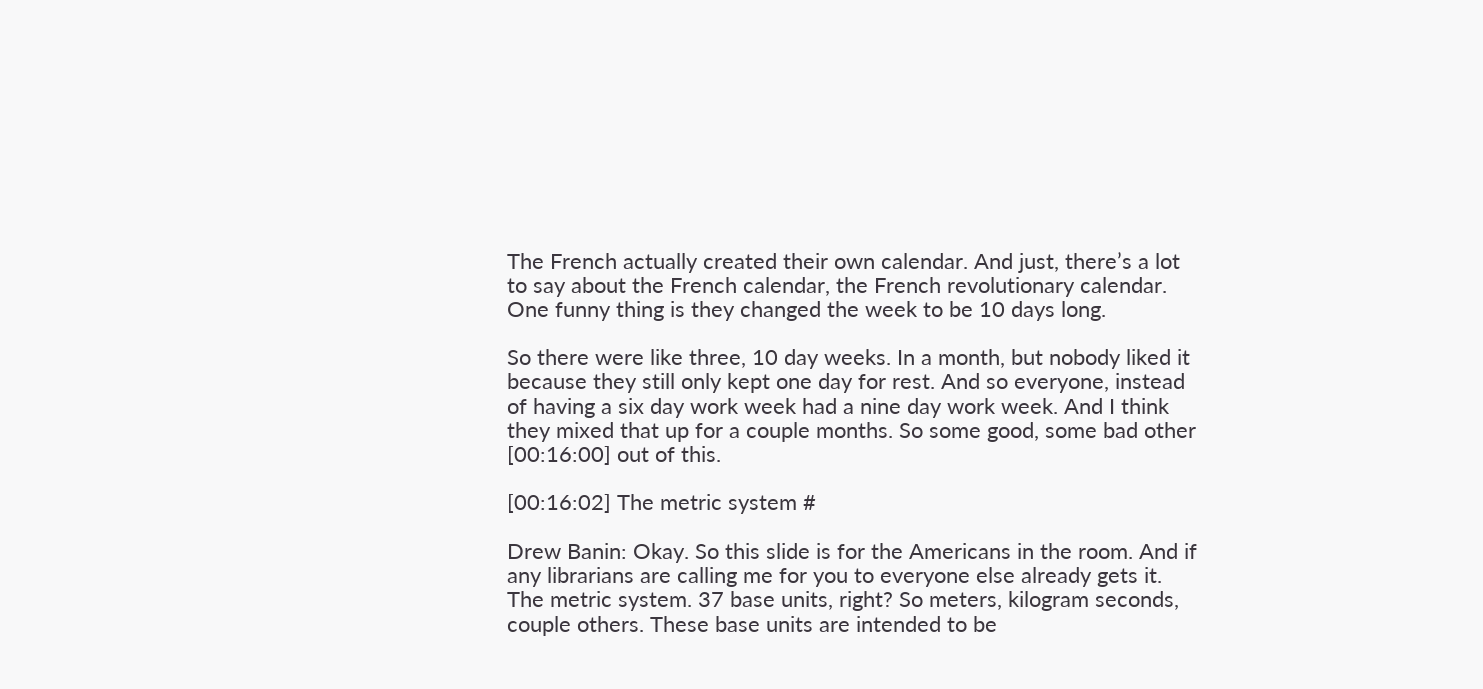The French actually created their own calendar. And just, there’s a lot to say about the French calendar, the French revolutionary calendar. One funny thing is they changed the week to be 10 days long.

So there were like three, 10 day weeks. In a month, but nobody liked it because they still only kept one day for rest. And so everyone, instead of having a six day work week had a nine day work week. And I think they mixed that up for a couple months. So some good, some bad other [00:16:00] out of this.

[00:16:02] The metric system #

Drew Banin: Okay. So this slide is for the Americans in the room. And if any librarians are calling me for you to everyone else already gets it. The metric system. 37 base units, right? So meters, kilogram seconds, couple others. These base units are intended to be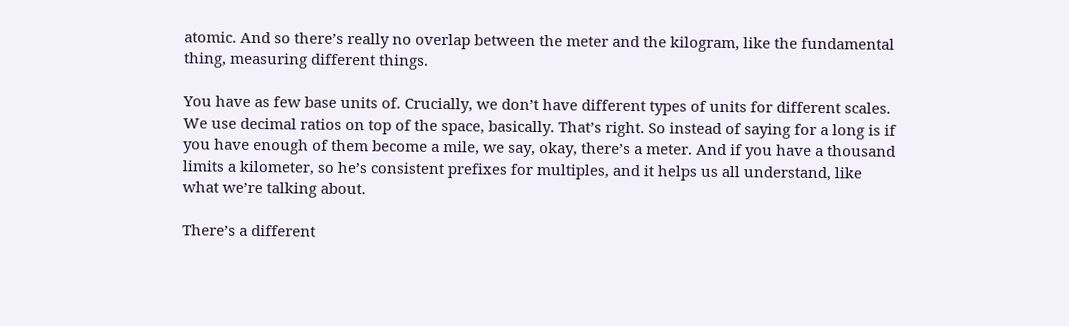atomic. And so there’s really no overlap between the meter and the kilogram, like the fundamental thing, measuring different things.

You have as few base units of. Crucially, we don’t have different types of units for different scales. We use decimal ratios on top of the space, basically. That’s right. So instead of saying for a long is if you have enough of them become a mile, we say, okay, there’s a meter. And if you have a thousand limits a kilometer, so he’s consistent prefixes for multiples, and it helps us all understand, like what we’re talking about.

There’s a different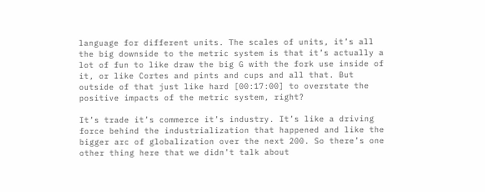language for different units. The scales of units, it’s all the big downside to the metric system is that it’s actually a lot of fun to like draw the big G with the fork use inside of it, or like Cortes and pints and cups and all that. But outside of that just like hard [00:17:00] to overstate the positive impacts of the metric system, right?

It’s trade it’s commerce it’s industry. It’s like a driving force behind the industrialization that happened and like the bigger arc of globalization over the next 200. So there’s one other thing here that we didn’t talk about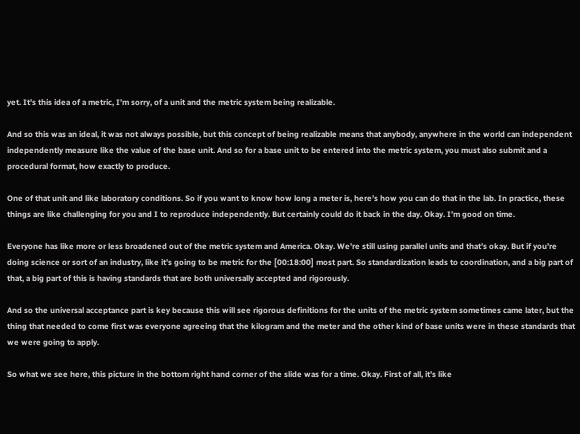yet. It’s this idea of a metric, I’m sorry, of a unit and the metric system being realizable.

And so this was an ideal, it was not always possible, but this concept of being realizable means that anybody, anywhere in the world can independent independently measure like the value of the base unit. And so for a base unit to be entered into the metric system, you must also submit and a procedural format, how exactly to produce.

One of that unit and like laboratory conditions. So if you want to know how long a meter is, here’s how you can do that in the lab. In practice, these things are like challenging for you and I to reproduce independently. But certainly could do it back in the day. Okay. I’m good on time.

Everyone has like more or less broadened out of the metric system and America. Okay. We’re still using parallel units and that’s okay. But if you’re doing science or sort of an industry, like it’s going to be metric for the [00:18:00] most part. So standardization leads to coordination, and a big part of that, a big part of this is having standards that are both universally accepted and rigorously.

And so the universal acceptance part is key because this will see rigorous definitions for the units of the metric system sometimes came later, but the thing that needed to come first was everyone agreeing that the kilogram and the meter and the other kind of base units were in these standards that we were going to apply.

So what we see here, this picture in the bottom right hand corner of the slide was for a time. Okay. First of all, it’s like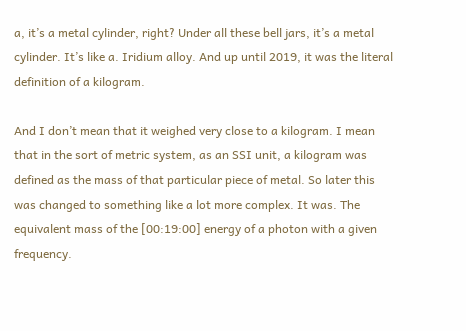a, it’s a metal cylinder, right? Under all these bell jars, it’s a metal cylinder. It’s like a. Iridium alloy. And up until 2019, it was the literal definition of a kilogram.

And I don’t mean that it weighed very close to a kilogram. I mean that in the sort of metric system, as an SSI unit, a kilogram was defined as the mass of that particular piece of metal. So later this was changed to something like a lot more complex. It was. The equivalent mass of the [00:19:00] energy of a photon with a given frequency.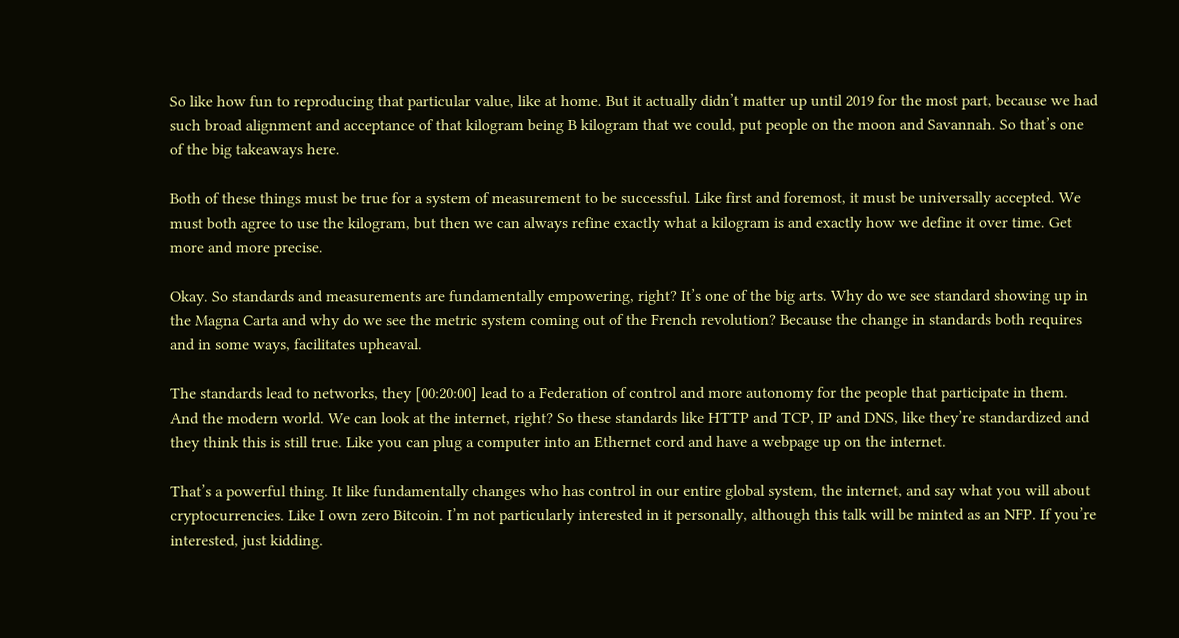So like how fun to reproducing that particular value, like at home. But it actually didn’t matter up until 2019 for the most part, because we had such broad alignment and acceptance of that kilogram being B kilogram that we could, put people on the moon and Savannah. So that’s one of the big takeaways here.

Both of these things must be true for a system of measurement to be successful. Like first and foremost, it must be universally accepted. We must both agree to use the kilogram, but then we can always refine exactly what a kilogram is and exactly how we define it over time. Get more and more precise.

Okay. So standards and measurements are fundamentally empowering, right? It’s one of the big arts. Why do we see standard showing up in the Magna Carta and why do we see the metric system coming out of the French revolution? Because the change in standards both requires and in some ways, facilitates upheaval.

The standards lead to networks, they [00:20:00] lead to a Federation of control and more autonomy for the people that participate in them. And the modern world. We can look at the internet, right? So these standards like HTTP and TCP, IP and DNS, like they’re standardized and they think this is still true. Like you can plug a computer into an Ethernet cord and have a webpage up on the internet.

That’s a powerful thing. It like fundamentally changes who has control in our entire global system, the internet, and say what you will about cryptocurrencies. Like I own zero Bitcoin. I’m not particularly interested in it personally, although this talk will be minted as an NFP. If you’re interested, just kidding.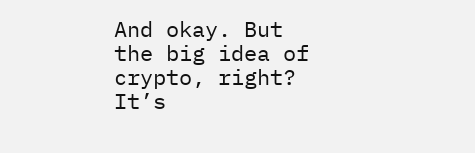And okay. But the big idea of crypto, right? It’s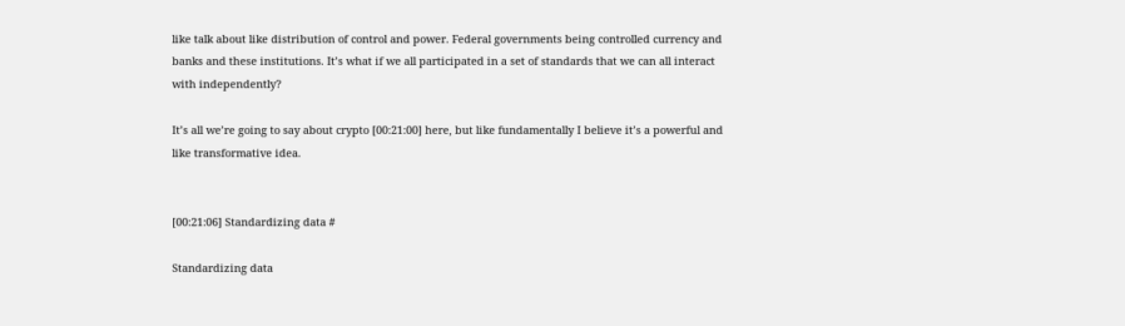like talk about like distribution of control and power. Federal governments being controlled currency and banks and these institutions. It’s what if we all participated in a set of standards that we can all interact with independently?

It’s all we’re going to say about crypto [00:21:00] here, but like fundamentally I believe it’s a powerful and like transformative idea.


[00:21:06] Standardizing data #

Standardizing data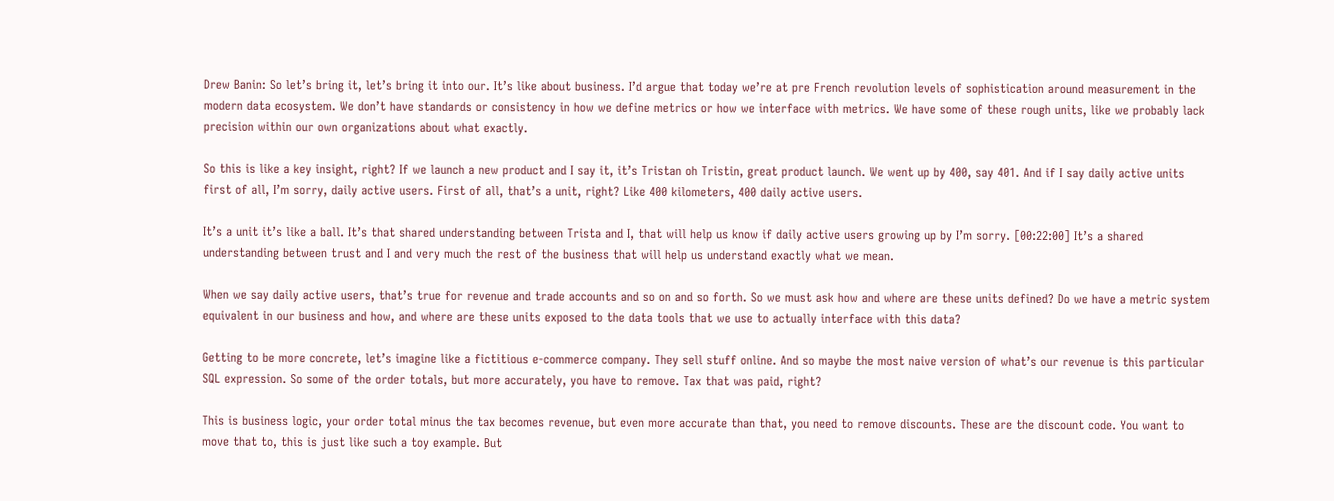Drew Banin: So let’s bring it, let’s bring it into our. It’s like about business. I’d argue that today we’re at pre French revolution levels of sophistication around measurement in the modern data ecosystem. We don’t have standards or consistency in how we define metrics or how we interface with metrics. We have some of these rough units, like we probably lack precision within our own organizations about what exactly.

So this is like a key insight, right? If we launch a new product and I say it, it’s Tristan oh Tristin, great product launch. We went up by 400, say 401. And if I say daily active units first of all, I’m sorry, daily active users. First of all, that’s a unit, right? Like 400 kilometers, 400 daily active users.

It’s a unit it’s like a ball. It’s that shared understanding between Trista and I, that will help us know if daily active users growing up by I’m sorry. [00:22:00] It’s a shared understanding between trust and I and very much the rest of the business that will help us understand exactly what we mean.

When we say daily active users, that’s true for revenue and trade accounts and so on and so forth. So we must ask how and where are these units defined? Do we have a metric system equivalent in our business and how, and where are these units exposed to the data tools that we use to actually interface with this data?

Getting to be more concrete, let’s imagine like a fictitious e-commerce company. They sell stuff online. And so maybe the most naive version of what’s our revenue is this particular SQL expression. So some of the order totals, but more accurately, you have to remove. Tax that was paid, right?

This is business logic, your order total minus the tax becomes revenue, but even more accurate than that, you need to remove discounts. These are the discount code. You want to move that to, this is just like such a toy example. But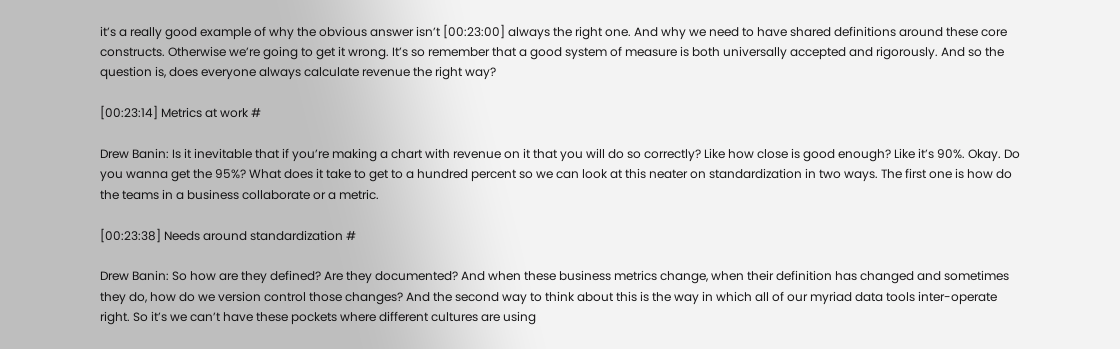it’s a really good example of why the obvious answer isn’t [00:23:00] always the right one. And why we need to have shared definitions around these core constructs. Otherwise we’re going to get it wrong. It’s so remember that a good system of measure is both universally accepted and rigorously. And so the question is, does everyone always calculate revenue the right way?

[00:23:14] Metrics at work #

Drew Banin: Is it inevitable that if you’re making a chart with revenue on it that you will do so correctly? Like how close is good enough? Like it’s 90%. Okay. Do you wanna get the 95%? What does it take to get to a hundred percent so we can look at this neater on standardization in two ways. The first one is how do the teams in a business collaborate or a metric.

[00:23:38] Needs around standardization #

Drew Banin: So how are they defined? Are they documented? And when these business metrics change, when their definition has changed and sometimes they do, how do we version control those changes? And the second way to think about this is the way in which all of our myriad data tools inter-operate right. So it’s we can’t have these pockets where different cultures are using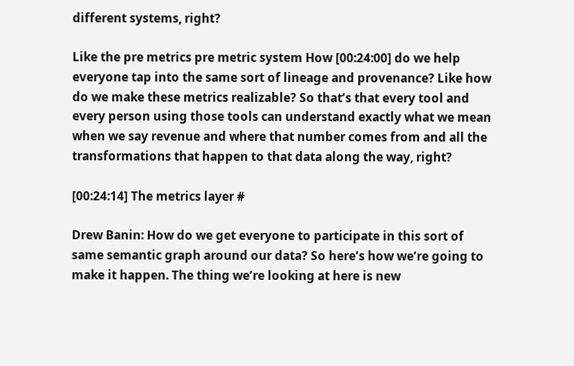different systems, right?

Like the pre metrics pre metric system How [00:24:00] do we help everyone tap into the same sort of lineage and provenance? Like how do we make these metrics realizable? So that’s that every tool and every person using those tools can understand exactly what we mean when we say revenue and where that number comes from and all the transformations that happen to that data along the way, right?

[00:24:14] The metrics layer #

Drew Banin: How do we get everyone to participate in this sort of same semantic graph around our data? So here’s how we’re going to make it happen. The thing we’re looking at here is new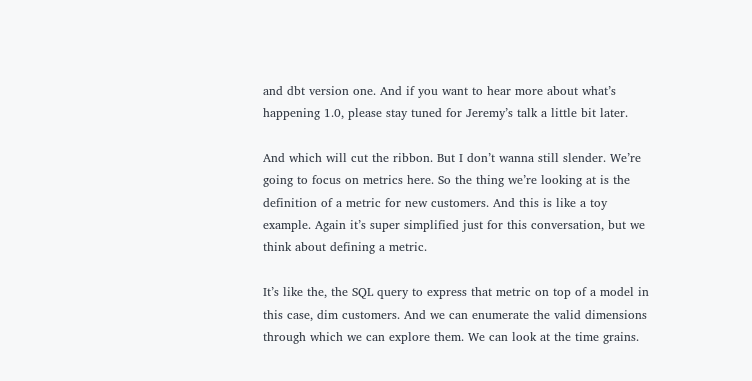and dbt version one. And if you want to hear more about what’s happening 1.0, please stay tuned for Jeremy’s talk a little bit later.

And which will cut the ribbon. But I don’t wanna still slender. We’re going to focus on metrics here. So the thing we’re looking at is the definition of a metric for new customers. And this is like a toy example. Again it’s super simplified just for this conversation, but we think about defining a metric.

It’s like the, the SQL query to express that metric on top of a model in this case, dim customers. And we can enumerate the valid dimensions through which we can explore them. We can look at the time grains.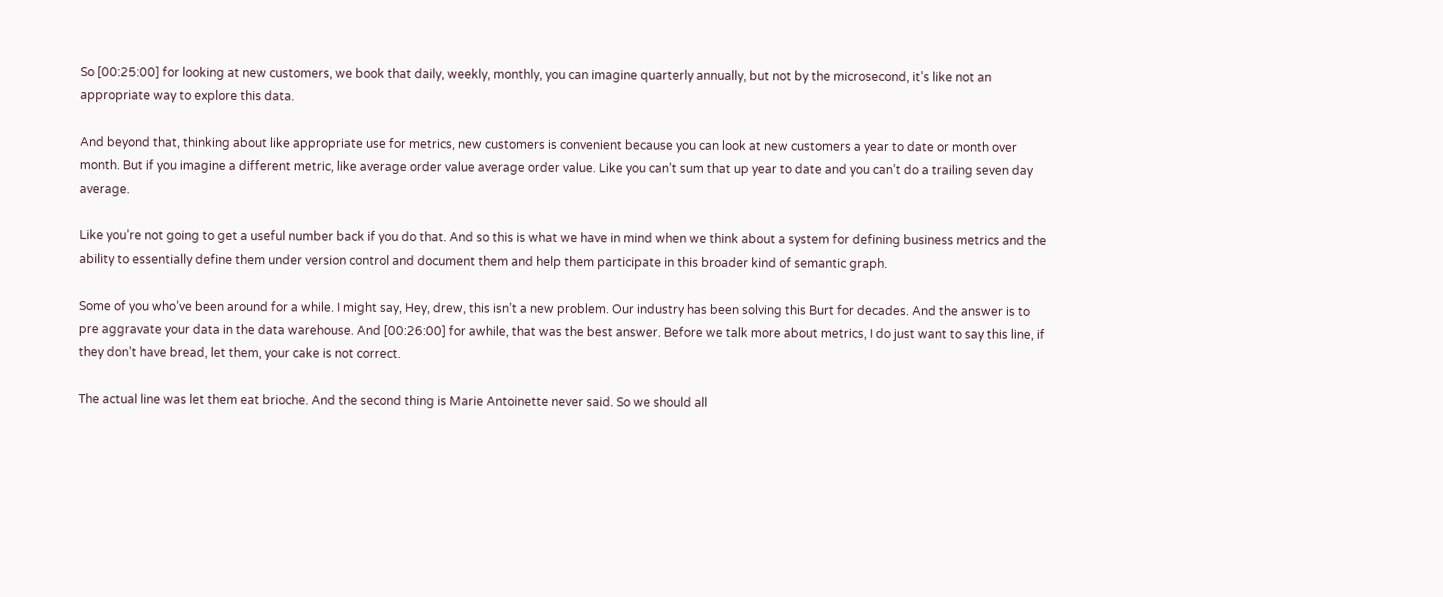So [00:25:00] for looking at new customers, we book that daily, weekly, monthly, you can imagine quarterly annually, but not by the microsecond, it’s like not an appropriate way to explore this data.

And beyond that, thinking about like appropriate use for metrics, new customers is convenient because you can look at new customers a year to date or month over month. But if you imagine a different metric, like average order value average order value. Like you can’t sum that up year to date and you can’t do a trailing seven day average.

Like you’re not going to get a useful number back if you do that. And so this is what we have in mind when we think about a system for defining business metrics and the ability to essentially define them under version control and document them and help them participate in this broader kind of semantic graph.

Some of you who’ve been around for a while. I might say, Hey, drew, this isn’t a new problem. Our industry has been solving this Burt for decades. And the answer is to pre aggravate your data in the data warehouse. And [00:26:00] for awhile, that was the best answer. Before we talk more about metrics, I do just want to say this line, if they don’t have bread, let them, your cake is not correct.

The actual line was let them eat brioche. And the second thing is Marie Antoinette never said. So we should all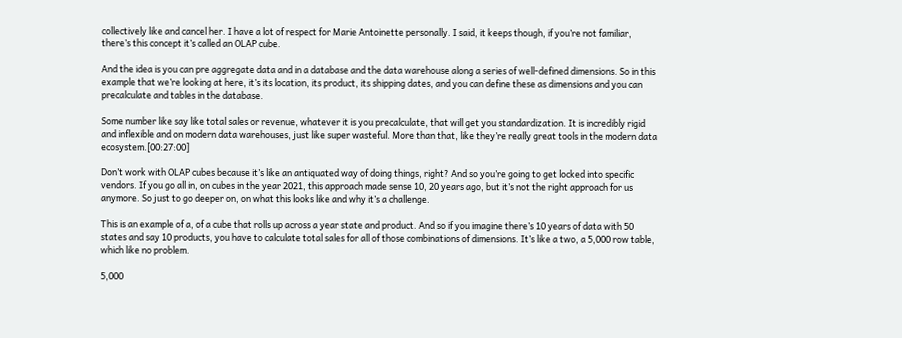collectively like and cancel her. I have a lot of respect for Marie Antoinette personally. I said, it keeps though, if you’re not familiar, there’s this concept it’s called an OLAP cube.

And the idea is you can pre aggregate data and in a database and the data warehouse along a series of well-defined dimensions. So in this example that we’re looking at here, it’s its location, its product, its shipping dates, and you can define these as dimensions and you can precalculate and tables in the database.

Some number like say like total sales or revenue, whatever it is you precalculate, that will get you standardization. It is incredibly rigid and inflexible and on modern data warehouses, just like super wasteful. More than that, like they’re really great tools in the modern data ecosystem.[00:27:00]

Don’t work with OLAP cubes because it’s like an antiquated way of doing things, right? And so you’re going to get locked into specific vendors. If you go all in, on cubes in the year 2021, this approach made sense 10, 20 years ago, but it’s not the right approach for us anymore. So just to go deeper on, on what this looks like and why it’s a challenge.

This is an example of a, of a cube that rolls up across a year state and product. And so if you imagine there’s 10 years of data with 50 states and say 10 products, you have to calculate total sales for all of those combinations of dimensions. It’s like a two, a 5,000 row table, which like no problem.

5,000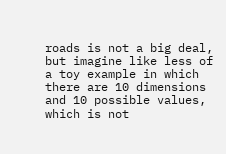roads is not a big deal, but imagine like less of a toy example in which there are 10 dimensions and 10 possible values, which is not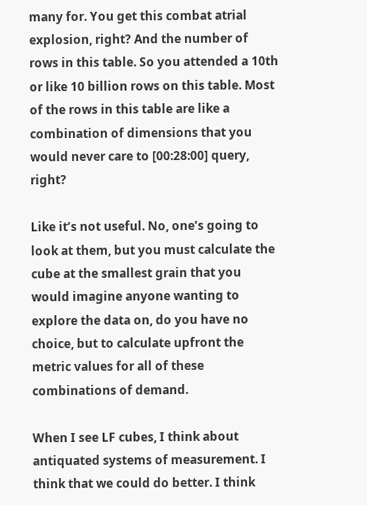many for. You get this combat atrial explosion, right? And the number of rows in this table. So you attended a 10th or like 10 billion rows on this table. Most of the rows in this table are like a combination of dimensions that you would never care to [00:28:00] query, right?

Like it’s not useful. No, one’s going to look at them, but you must calculate the cube at the smallest grain that you would imagine anyone wanting to explore the data on, do you have no choice, but to calculate upfront the metric values for all of these combinations of demand.

When I see LF cubes, I think about antiquated systems of measurement. I think that we could do better. I think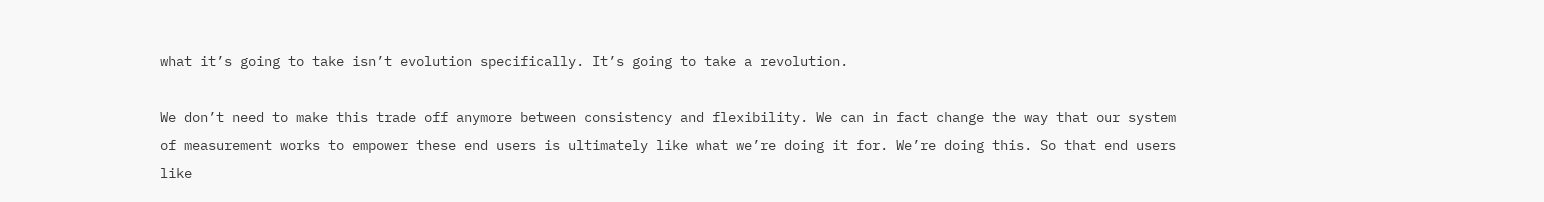what it’s going to take isn’t evolution specifically. It’s going to take a revolution.

We don’t need to make this trade off anymore between consistency and flexibility. We can in fact change the way that our system of measurement works to empower these end users is ultimately like what we’re doing it for. We’re doing this. So that end users like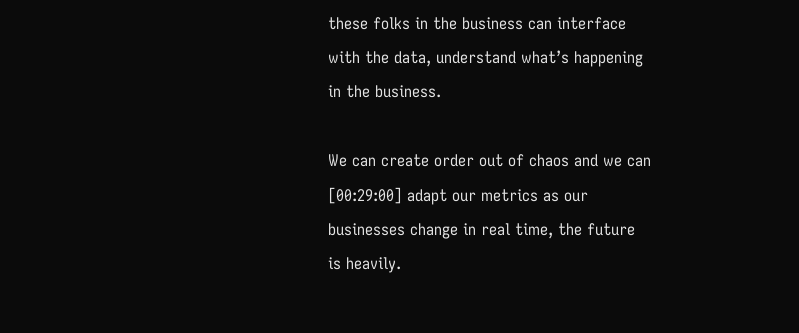these folks in the business can interface with the data, understand what’s happening in the business.

We can create order out of chaos and we can [00:29:00] adapt our metrics as our businesses change in real time, the future is heavily.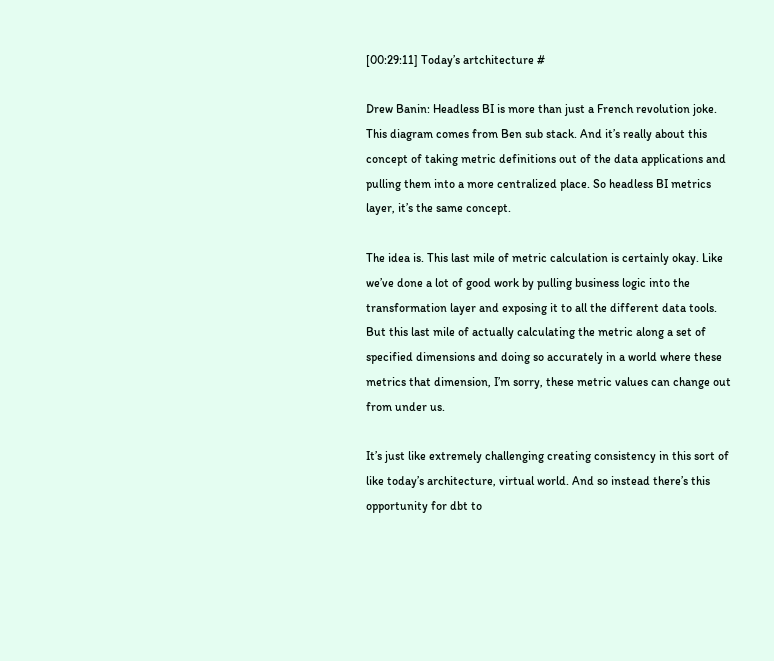[00:29:11] Today’s artchitecture #

Drew Banin: Headless BI is more than just a French revolution joke. This diagram comes from Ben sub stack. And it’s really about this concept of taking metric definitions out of the data applications and pulling them into a more centralized place. So headless BI metrics layer, it’s the same concept.

The idea is. This last mile of metric calculation is certainly okay. Like we’ve done a lot of good work by pulling business logic into the transformation layer and exposing it to all the different data tools. But this last mile of actually calculating the metric along a set of specified dimensions and doing so accurately in a world where these metrics that dimension, I’m sorry, these metric values can change out from under us.

It’s just like extremely challenging creating consistency in this sort of like today’s architecture, virtual world. And so instead there’s this opportunity for dbt to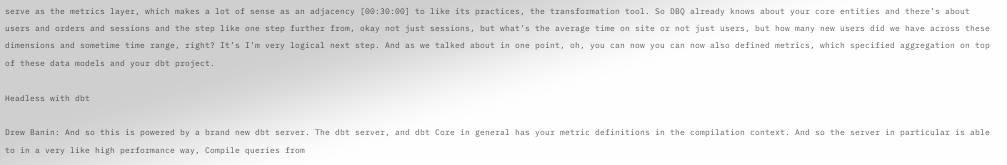serve as the metrics layer, which makes a lot of sense as an adjacency [00:30:00] to like its practices, the transformation tool. So DBQ already knows about your core entities and there’s about users and orders and sessions and the step like one step further from, okay not just sessions, but what’s the average time on site or not just users, but how many new users did we have across these dimensions and sometime time range, right? It’s I’m very logical next step. And as we talked about in one point, oh, you can now you can now also defined metrics, which specified aggregation on top of these data models and your dbt project.

Headless with dbt

Drew Banin: And so this is powered by a brand new dbt server. The dbt server, and dbt Core in general has your metric definitions in the compilation context. And so the server in particular is able to in a very like high performance way, Compile queries from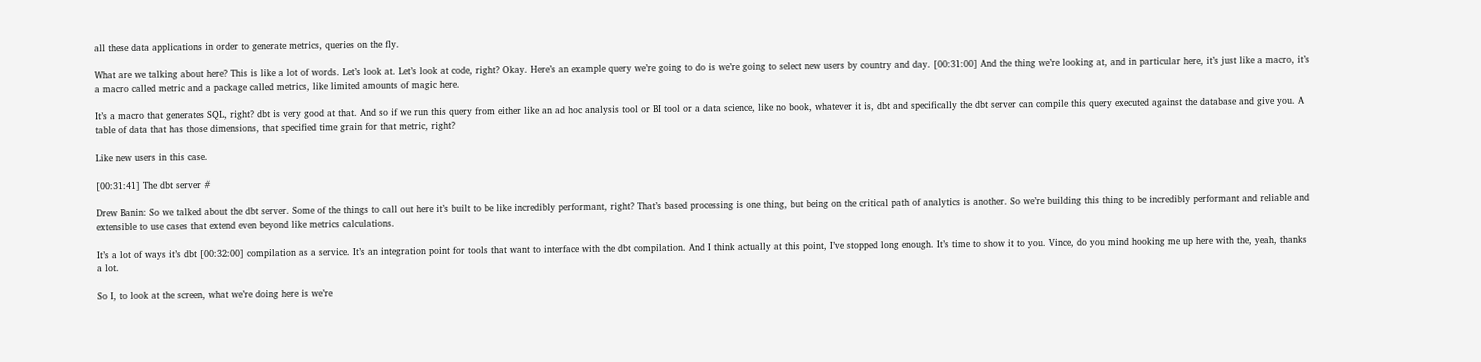all these data applications in order to generate metrics, queries on the fly.

What are we talking about here? This is like a lot of words. Let’s look at. Let’s look at code, right? Okay. Here’s an example query we’re going to do is we’re going to select new users by country and day. [00:31:00] And the thing we’re looking at, and in particular here, it’s just like a macro, it’s a macro called metric and a package called metrics, like limited amounts of magic here.

It’s a macro that generates SQL, right? dbt is very good at that. And so if we run this query from either like an ad hoc analysis tool or BI tool or a data science, like no book, whatever it is, dbt and specifically the dbt server can compile this query executed against the database and give you. A table of data that has those dimensions, that specified time grain for that metric, right?

Like new users in this case.

[00:31:41] The dbt server #

Drew Banin: So we talked about the dbt server. Some of the things to call out here it’s built to be like incredibly performant, right? That’s based processing is one thing, but being on the critical path of analytics is another. So we’re building this thing to be incredibly performant and reliable and extensible to use cases that extend even beyond like metrics calculations.

It’s a lot of ways it’s dbt [00:32:00] compilation as a service. It’s an integration point for tools that want to interface with the dbt compilation. And I think actually at this point, I’ve stopped long enough. It’s time to show it to you. Vince, do you mind hooking me up here with the, yeah, thanks a lot.

So I, to look at the screen, what we’re doing here is we’re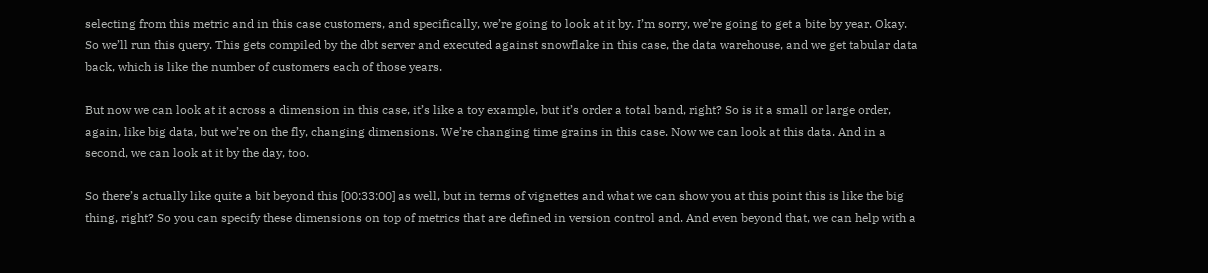selecting from this metric and in this case customers, and specifically, we’re going to look at it by. I’m sorry, we’re going to get a bite by year. Okay. So we’ll run this query. This gets compiled by the dbt server and executed against snowflake in this case, the data warehouse, and we get tabular data back, which is like the number of customers each of those years.

But now we can look at it across a dimension in this case, it’s like a toy example, but it’s order a total band, right? So is it a small or large order, again, like big data, but we’re on the fly, changing dimensions. We’re changing time grains in this case. Now we can look at this data. And in a second, we can look at it by the day, too.

So there’s actually like quite a bit beyond this [00:33:00] as well, but in terms of vignettes and what we can show you at this point this is like the big thing, right? So you can specify these dimensions on top of metrics that are defined in version control and. And even beyond that, we can help with a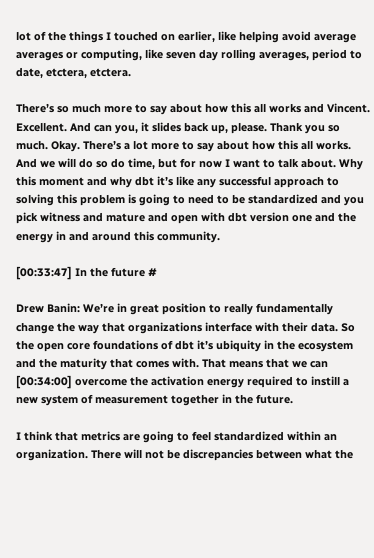lot of the things I touched on earlier, like helping avoid average averages or computing, like seven day rolling averages, period to date, etctera, etctera.

There’s so much more to say about how this all works and Vincent. Excellent. And can you, it slides back up, please. Thank you so much. Okay. There’s a lot more to say about how this all works. And we will do so do time, but for now I want to talk about. Why this moment and why dbt it’s like any successful approach to solving this problem is going to need to be standardized and you pick witness and mature and open with dbt version one and the energy in and around this community.

[00:33:47] In the future #

Drew Banin: We’re in great position to really fundamentally change the way that organizations interface with their data. So the open core foundations of dbt it’s ubiquity in the ecosystem and the maturity that comes with. That means that we can [00:34:00] overcome the activation energy required to instill a new system of measurement together in the future.

I think that metrics are going to feel standardized within an organization. There will not be discrepancies between what the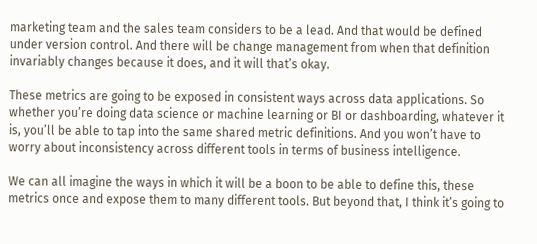marketing team and the sales team considers to be a lead. And that would be defined under version control. And there will be change management from when that definition invariably changes because it does, and it will that’s okay.

These metrics are going to be exposed in consistent ways across data applications. So whether you’re doing data science or machine learning or BI or dashboarding, whatever it is, you’ll be able to tap into the same shared metric definitions. And you won’t have to worry about inconsistency across different tools in terms of business intelligence.

We can all imagine the ways in which it will be a boon to be able to define this, these metrics once and expose them to many different tools. But beyond that, I think it’s going to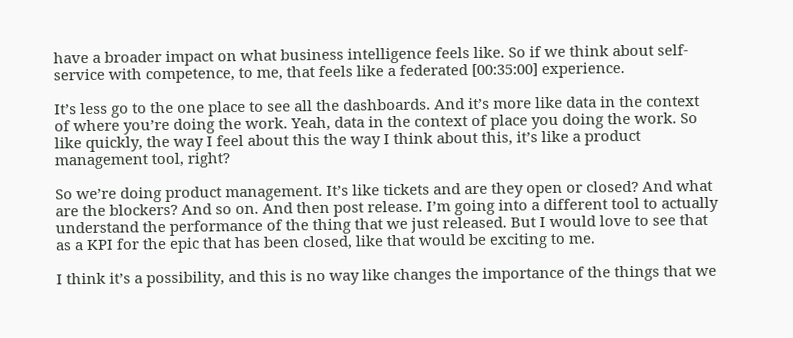have a broader impact on what business intelligence feels like. So if we think about self-service with competence, to me, that feels like a federated [00:35:00] experience.

It’s less go to the one place to see all the dashboards. And it’s more like data in the context of where you’re doing the work. Yeah, data in the context of place you doing the work. So like quickly, the way I feel about this the way I think about this, it’s like a product management tool, right?

So we’re doing product management. It’s like tickets and are they open or closed? And what are the blockers? And so on. And then post release. I’m going into a different tool to actually understand the performance of the thing that we just released. But I would love to see that as a KPI for the epic that has been closed, like that would be exciting to me.

I think it’s a possibility, and this is no way like changes the importance of the things that we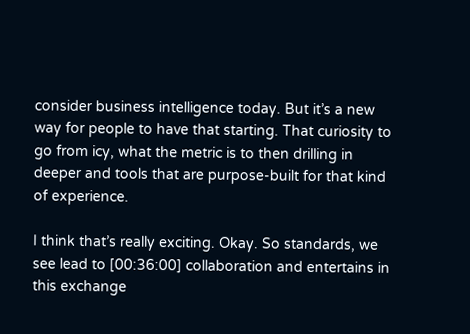consider business intelligence today. But it’s a new way for people to have that starting. That curiosity to go from icy, what the metric is to then drilling in deeper and tools that are purpose-built for that kind of experience.

I think that’s really exciting. Okay. So standards, we see lead to [00:36:00] collaboration and entertains in this exchange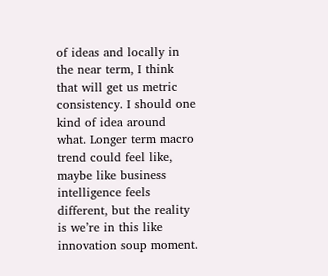of ideas and locally in the near term, I think that will get us metric consistency. I should one kind of idea around what. Longer term macro trend could feel like, maybe like business intelligence feels different, but the reality is we’re in this like innovation soup moment.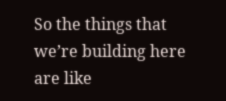So the things that we’re building here are like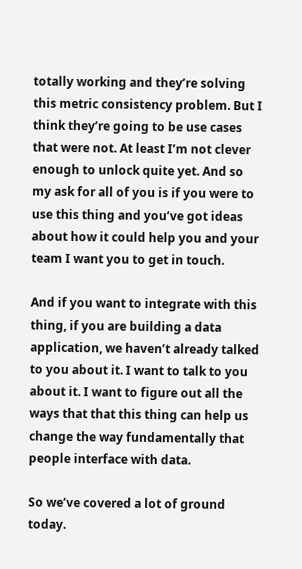totally working and they’re solving this metric consistency problem. But I think they’re going to be use cases that were not. At least I’m not clever enough to unlock quite yet. And so my ask for all of you is if you were to use this thing and you’ve got ideas about how it could help you and your team I want you to get in touch.

And if you want to integrate with this thing, if you are building a data application, we haven’t already talked to you about it. I want to talk to you about it. I want to figure out all the ways that that this thing can help us change the way fundamentally that people interface with data.

So we’ve covered a lot of ground today.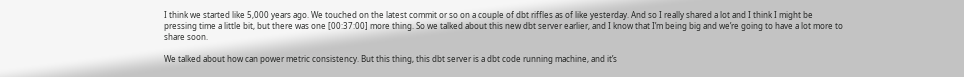I think we started like 5,000 years ago. We touched on the latest commit or so on a couple of dbt riffles as of like yesterday. And so I really shared a lot and I think I might be pressing time a little bit, but there was one [00:37:00] more thing. So we talked about this new dbt server earlier, and I know that I’m being big and we’re going to have a lot more to share soon.

We talked about how can power metric consistency. But this thing, this dbt server is a dbt code running machine, and it’s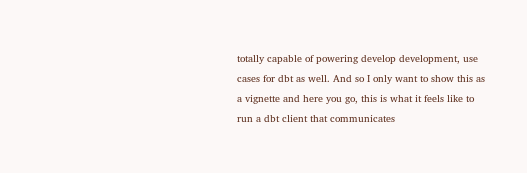totally capable of powering develop development, use cases for dbt as well. And so I only want to show this as a vignette and here you go, this is what it feels like to run a dbt client that communicates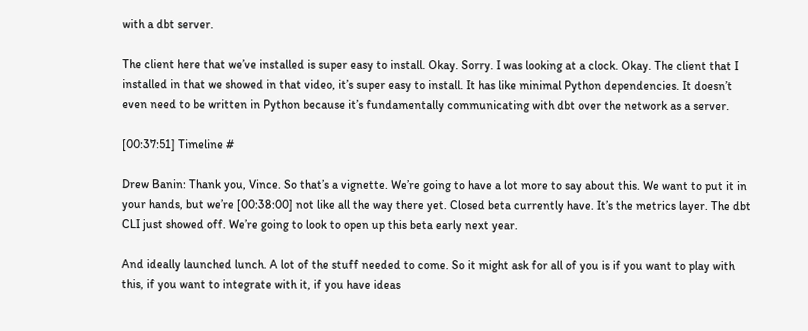with a dbt server.

The client here that we’ve installed is super easy to install. Okay. Sorry. I was looking at a clock. Okay. The client that I installed in that we showed in that video, it’s super easy to install. It has like minimal Python dependencies. It doesn’t even need to be written in Python because it’s fundamentally communicating with dbt over the network as a server.

[00:37:51] Timeline #

Drew Banin: Thank you, Vince. So that’s a vignette. We’re going to have a lot more to say about this. We want to put it in your hands, but we’re [00:38:00] not like all the way there yet. Closed beta currently have. It’s the metrics layer. The dbt CLI just showed off. We’re going to look to open up this beta early next year.

And ideally launched lunch. A lot of the stuff needed to come. So it might ask for all of you is if you want to play with this, if you want to integrate with it, if you have ideas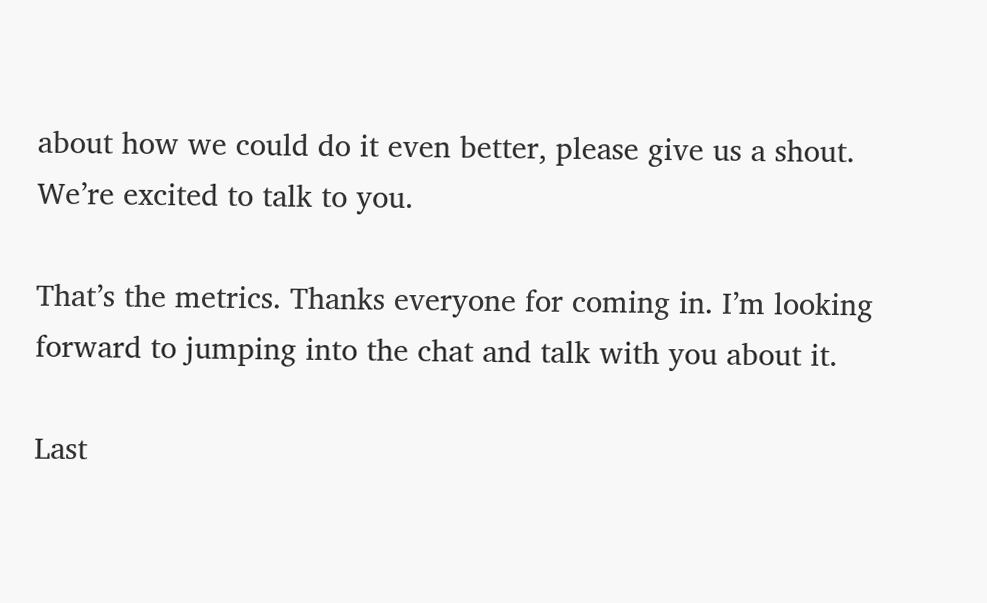about how we could do it even better, please give us a shout. We’re excited to talk to you.

That’s the metrics. Thanks everyone for coming in. I’m looking forward to jumping into the chat and talk with you about it.

Last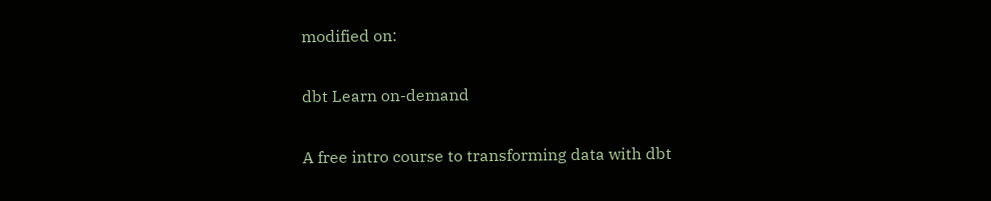modified on:

dbt Learn on-demand

A free intro course to transforming data with dbt